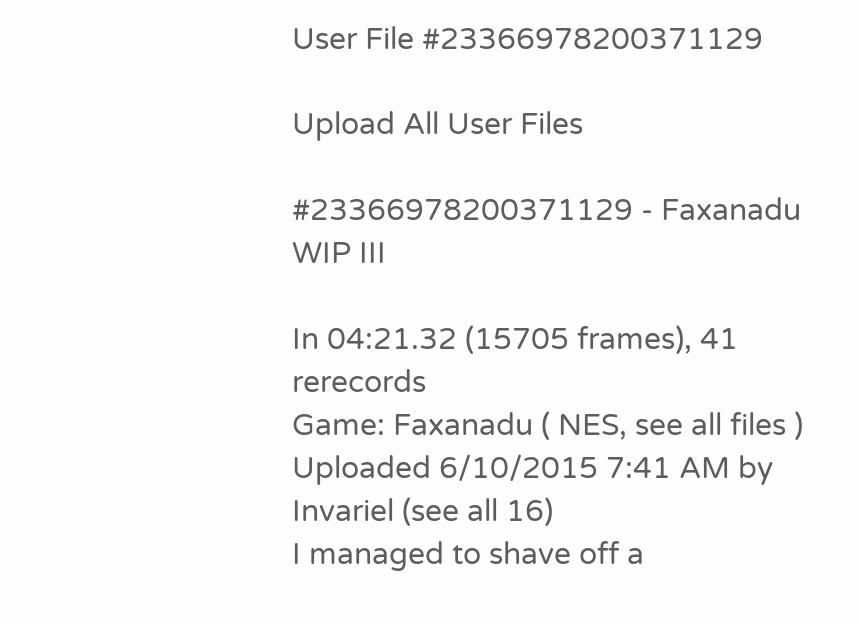User File #23366978200371129

Upload All User Files

#23366978200371129 - Faxanadu WIP III

In 04:21.32 (15705 frames), 41 rerecords
Game: Faxanadu ( NES, see all files )
Uploaded 6/10/2015 7:41 AM by Invariel (see all 16)
I managed to shave off a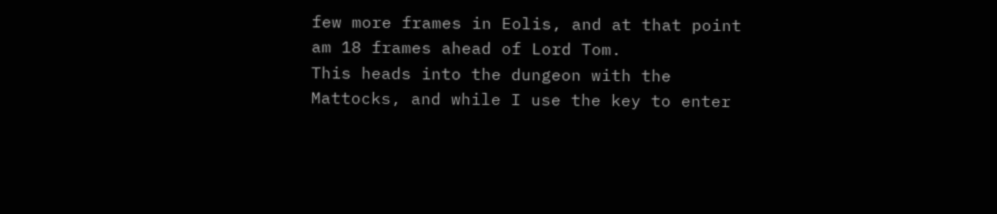few more frames in Eolis, and at that point am 18 frames ahead of Lord Tom.
This heads into the dungeon with the Mattocks, and while I use the key to enter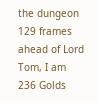the dungeon 129 frames ahead of Lord Tom, I am 236 Golds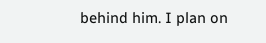behind him. I plan on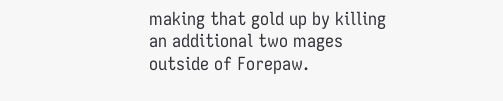making that gold up by killing an additional two mages outside of Forepaw.